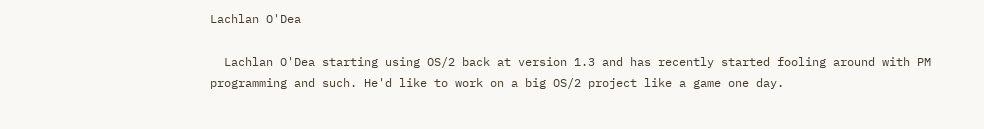Lachlan O'Dea

  Lachlan O'Dea starting using OS/2 back at version 1.3 and has recently started fooling around with PM programming and such. He'd like to work on a big OS/2 project like a game one day.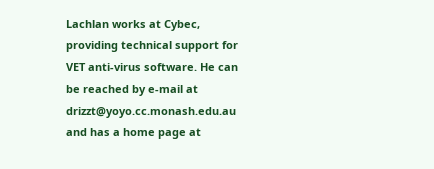Lachlan works at Cybec, providing technical support for VET anti-virus software. He can be reached by e-mail at drizzt@yoyo.cc.monash.edu.au and has a home page at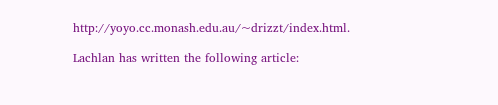http://yoyo.cc.monash.edu.au/~drizzt/index.html.

Lachlan has written the following article: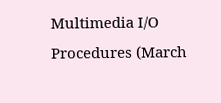Multimedia I/O Procedures (March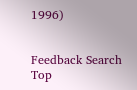1996)


Feedback Search Top